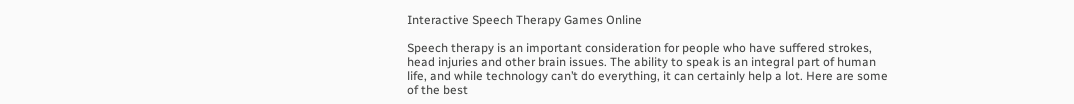Interactive Speech Therapy Games Online

Speech therapy is an important consideration for people who have suffered strokes, head injuries and other brain issues. The ability to speak is an integral part of human life, and while technology can’t do everything, it can certainly help a lot. Here are some of the best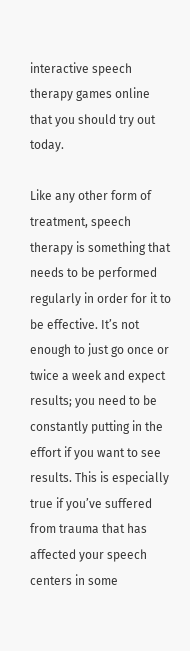interactive speech therapy games online that you should try out today.

Like any other form of treatment, speech therapy is something that needs to be performed regularly in order for it to be effective. It’s not enough to just go once or twice a week and expect results; you need to be constantly putting in the effort if you want to see results. This is especially true if you’ve suffered from trauma that has affected your speech centers in some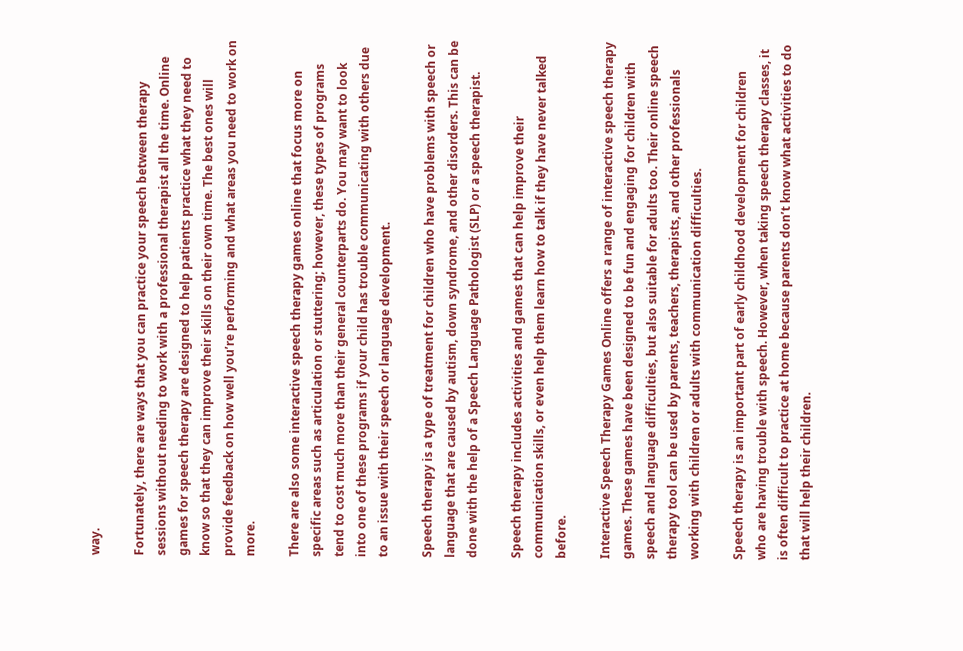way.

Fortunately, there are ways that you can practice your speech between therapy sessions without needing to work with a professional therapist all the time. Online games for speech therapy are designed to help patients practice what they need to know so that they can improve their skills on their own time. The best ones will provide feedback on how well you’re performing and what areas you need to work on more.

There are also some interactive speech therapy games online that focus more on specific areas such as articulation or stuttering; however, these types of programs tend to cost much more than their general counterparts do. You may want to look into one of these programs if your child has trouble communicating with others due to an issue with their speech or language development.

Speech therapy is a type of treatment for children who have problems with speech or language that are caused by autism, down syndrome, and other disorders. This can be done with the help of a Speech Language Pathologist (SLP) or a speech therapist.

Speech therapy includes activities and games that can help improve their communication skills, or even help them learn how to talk if they have never talked before.

Interactive Speech Therapy Games Online offers a range of interactive speech therapy games. These games have been designed to be fun and engaging for children with speech and language difficulties, but also suitable for adults too. Their online speech therapy tool can be used by parents, teachers, therapists, and other professionals working with children or adults with communication difficulties.

Speech therapy is an important part of early childhood development for children who are having trouble with speech. However, when taking speech therapy classes, it is often difficult to practice at home because parents don’t know what activities to do that will help their children.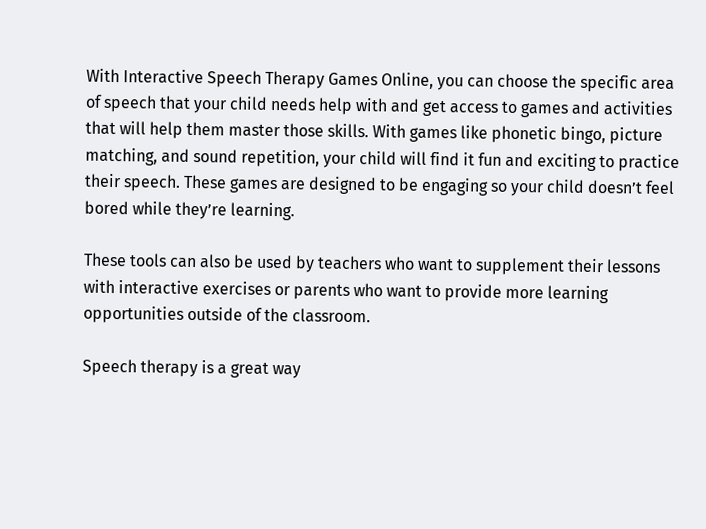With Interactive Speech Therapy Games Online, you can choose the specific area of speech that your child needs help with and get access to games and activities that will help them master those skills. With games like phonetic bingo, picture matching, and sound repetition, your child will find it fun and exciting to practice their speech. These games are designed to be engaging so your child doesn’t feel bored while they’re learning.

These tools can also be used by teachers who want to supplement their lessons with interactive exercises or parents who want to provide more learning opportunities outside of the classroom.

Speech therapy is a great way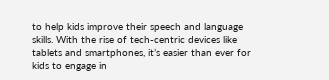to help kids improve their speech and language skills. With the rise of tech-centric devices like tablets and smartphones, it’s easier than ever for kids to engage in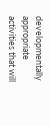developmentally appropriate activities that will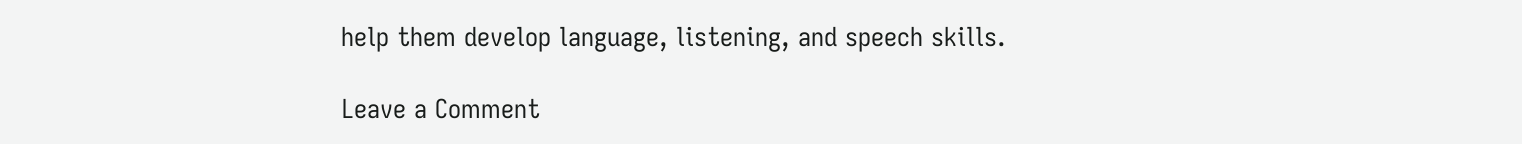help them develop language, listening, and speech skills.

Leave a Comment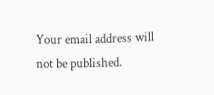Your email address will not be published.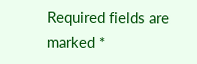Required fields are marked *